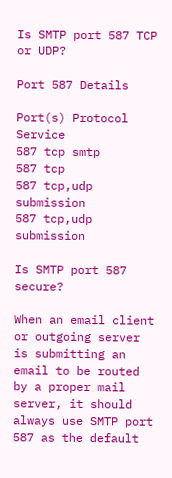Is SMTP port 587 TCP or UDP?

Port 587 Details

Port(s) Protocol Service
587 tcp smtp
587 tcp
587 tcp,udp submission
587 tcp,udp submission

Is SMTP port 587 secure?

When an email client or outgoing server is submitting an email to be routed by a proper mail server, it should always use SMTP port 587 as the default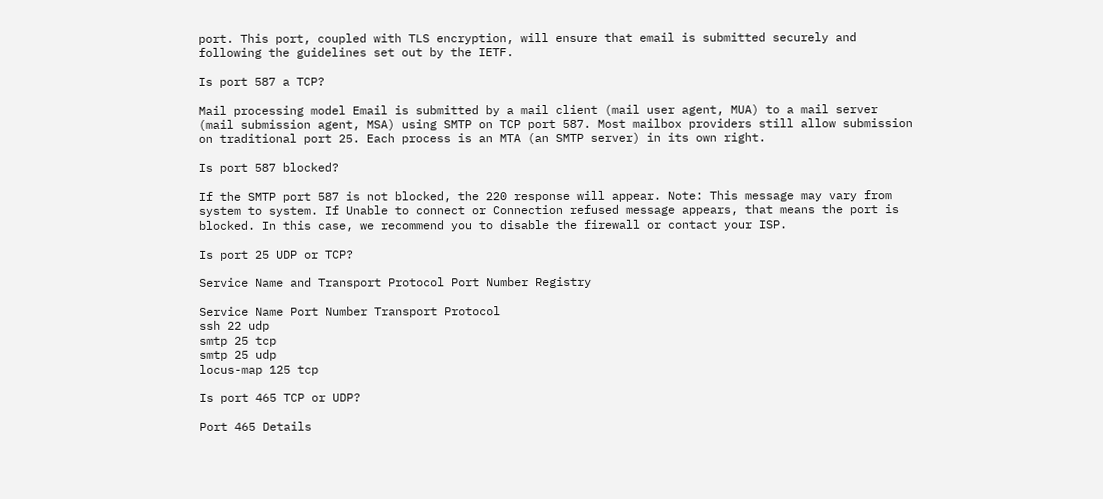port. This port, coupled with TLS encryption, will ensure that email is submitted securely and following the guidelines set out by the IETF.

Is port 587 a TCP?

Mail processing model Email is submitted by a mail client (mail user agent, MUA) to a mail server (mail submission agent, MSA) using SMTP on TCP port 587. Most mailbox providers still allow submission on traditional port 25. Each process is an MTA (an SMTP server) in its own right.

Is port 587 blocked?

If the SMTP port 587 is not blocked, the 220 response will appear. Note: This message may vary from system to system. If Unable to connect or Connection refused message appears, that means the port is blocked. In this case, we recommend you to disable the firewall or contact your ISP.

Is port 25 UDP or TCP?

Service Name and Transport Protocol Port Number Registry

Service Name Port Number Transport Protocol
ssh 22 udp
smtp 25 tcp
smtp 25 udp
locus-map 125 tcp

Is port 465 TCP or UDP?

Port 465 Details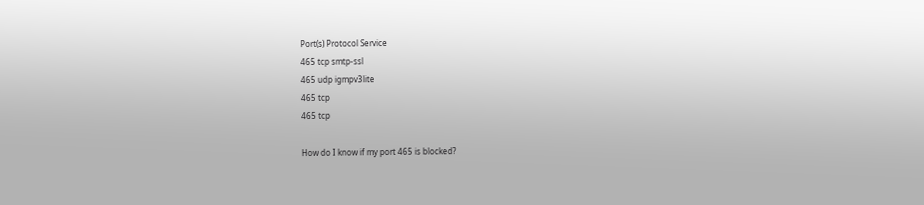Port(s) Protocol Service
465 tcp smtp-ssl
465 udp igmpv3lite
465 tcp
465 tcp

How do I know if my port 465 is blocked?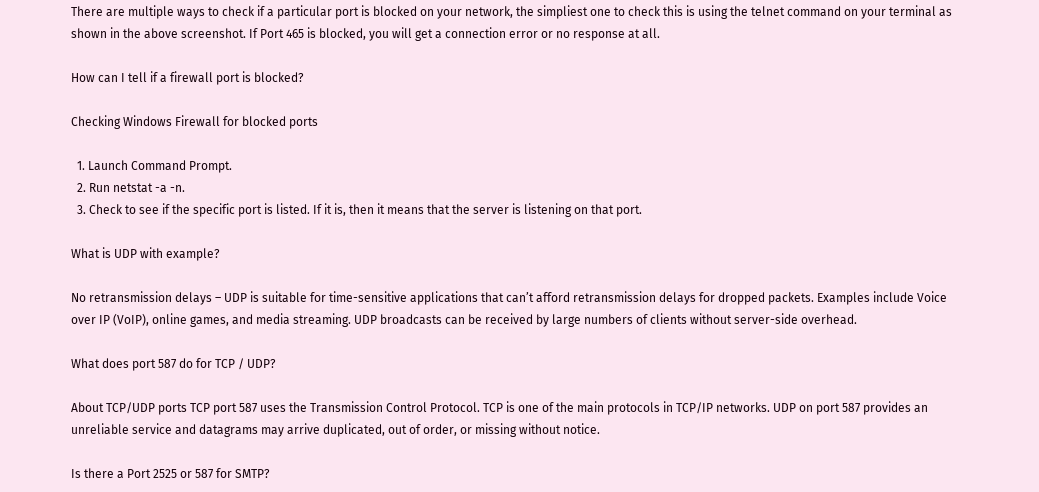There are multiple ways to check if a particular port is blocked on your network, the simpliest one to check this is using the telnet command on your terminal as shown in the above screenshot. If Port 465 is blocked, you will get a connection error or no response at all.

How can I tell if a firewall port is blocked?

Checking Windows Firewall for blocked ports

  1. Launch Command Prompt.
  2. Run netstat -a -n.
  3. Check to see if the specific port is listed. If it is, then it means that the server is listening on that port.

What is UDP with example?

No retransmission delays – UDP is suitable for time-sensitive applications that can’t afford retransmission delays for dropped packets. Examples include Voice over IP (VoIP), online games, and media streaming. UDP broadcasts can be received by large numbers of clients without server-side overhead.

What does port 587 do for TCP / UDP?

About TCP/UDP ports TCP port 587 uses the Transmission Control Protocol. TCP is one of the main protocols in TCP/IP networks. UDP on port 587 provides an unreliable service and datagrams may arrive duplicated, out of order, or missing without notice.

Is there a Port 2525 or 587 for SMTP?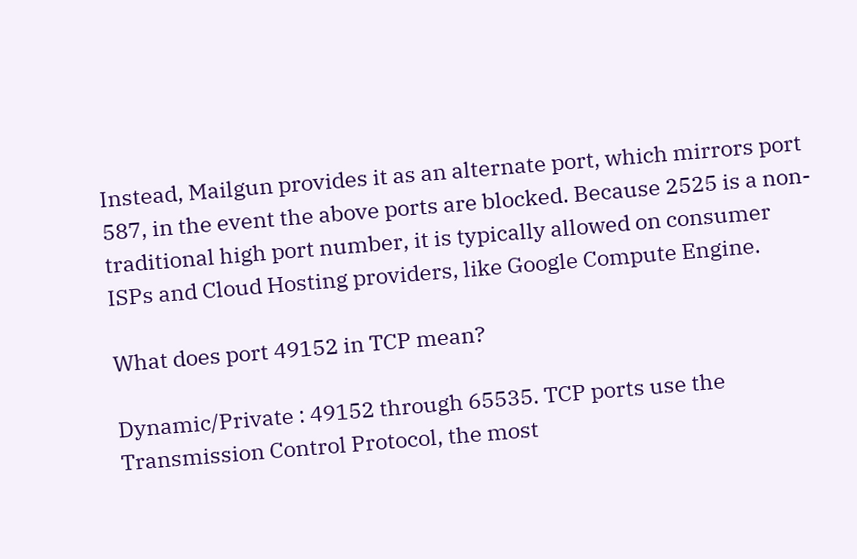Instead, Mailgun provides it as an alternate port, which mirrors port 587, in the event the above ports are blocked. Because 2525 is a non-traditional high port number, it is typically allowed on consumer ISPs and Cloud Hosting providers, like Google Compute Engine.

What does port 49152 in TCP mean?

Dynamic/Private : 49152 through 65535. TCP ports use the Transmission Control Protocol, the most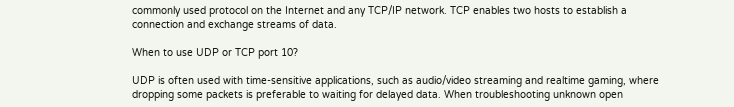commonly used protocol on the Internet and any TCP/IP network. TCP enables two hosts to establish a connection and exchange streams of data.

When to use UDP or TCP port 10?

UDP is often used with time-sensitive applications, such as audio/video streaming and realtime gaming, where dropping some packets is preferable to waiting for delayed data. When troubleshooting unknown open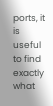ports, it is useful to find exactly what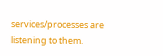services/processes are listening to them.